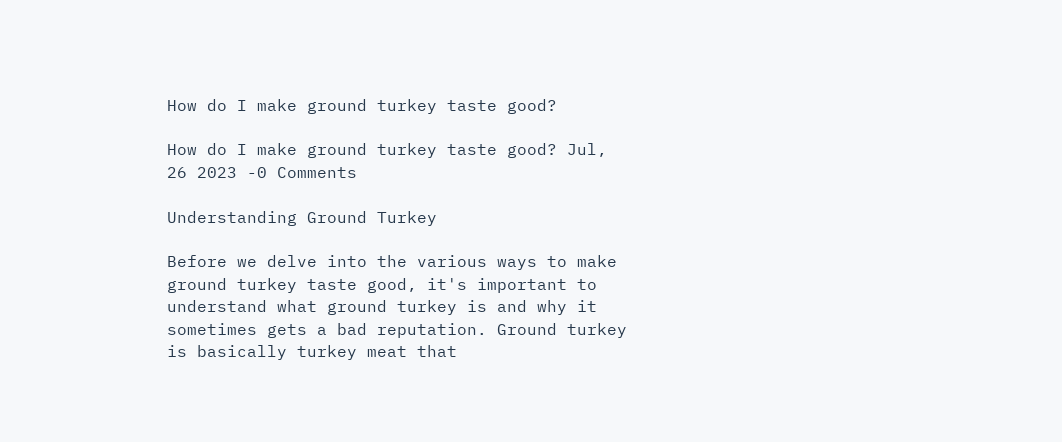How do I make ground turkey taste good?

How do I make ground turkey taste good? Jul, 26 2023 -0 Comments

Understanding Ground Turkey

Before we delve into the various ways to make ground turkey taste good, it's important to understand what ground turkey is and why it sometimes gets a bad reputation. Ground turkey is basically turkey meat that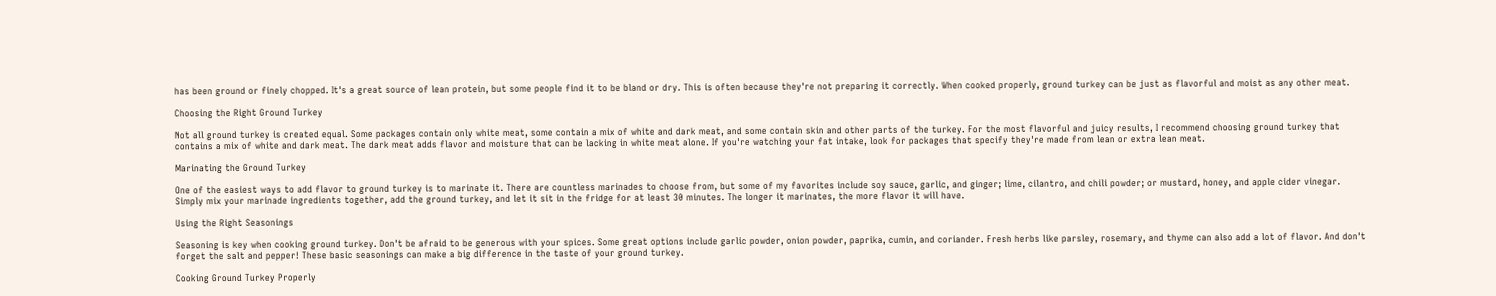has been ground or finely chopped. It's a great source of lean protein, but some people find it to be bland or dry. This is often because they're not preparing it correctly. When cooked properly, ground turkey can be just as flavorful and moist as any other meat.

Choosing the Right Ground Turkey

Not all ground turkey is created equal. Some packages contain only white meat, some contain a mix of white and dark meat, and some contain skin and other parts of the turkey. For the most flavorful and juicy results, I recommend choosing ground turkey that contains a mix of white and dark meat. The dark meat adds flavor and moisture that can be lacking in white meat alone. If you're watching your fat intake, look for packages that specify they're made from lean or extra lean meat.

Marinating the Ground Turkey

One of the easiest ways to add flavor to ground turkey is to marinate it. There are countless marinades to choose from, but some of my favorites include soy sauce, garlic, and ginger; lime, cilantro, and chili powder; or mustard, honey, and apple cider vinegar. Simply mix your marinade ingredients together, add the ground turkey, and let it sit in the fridge for at least 30 minutes. The longer it marinates, the more flavor it will have.

Using the Right Seasonings

Seasoning is key when cooking ground turkey. Don't be afraid to be generous with your spices. Some great options include garlic powder, onion powder, paprika, cumin, and coriander. Fresh herbs like parsley, rosemary, and thyme can also add a lot of flavor. And don't forget the salt and pepper! These basic seasonings can make a big difference in the taste of your ground turkey.

Cooking Ground Turkey Properly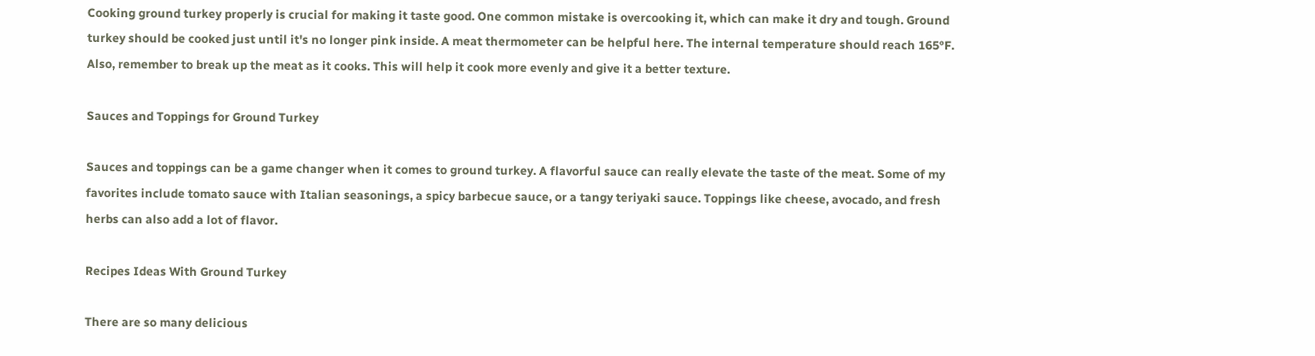Cooking ground turkey properly is crucial for making it taste good. One common mistake is overcooking it, which can make it dry and tough. Ground turkey should be cooked just until it's no longer pink inside. A meat thermometer can be helpful here. The internal temperature should reach 165°F. Also, remember to break up the meat as it cooks. This will help it cook more evenly and give it a better texture.

Sauces and Toppings for Ground Turkey

Sauces and toppings can be a game changer when it comes to ground turkey. A flavorful sauce can really elevate the taste of the meat. Some of my favorites include tomato sauce with Italian seasonings, a spicy barbecue sauce, or a tangy teriyaki sauce. Toppings like cheese, avocado, and fresh herbs can also add a lot of flavor.

Recipes Ideas With Ground Turkey

There are so many delicious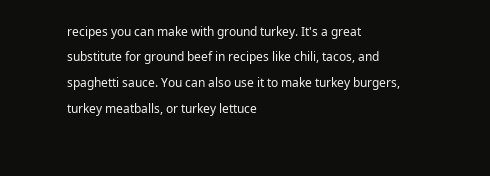recipes you can make with ground turkey. It's a great substitute for ground beef in recipes like chili, tacos, and spaghetti sauce. You can also use it to make turkey burgers, turkey meatballs, or turkey lettuce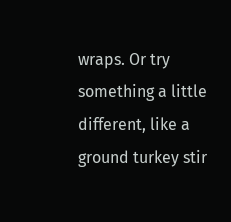wraps. Or try something a little different, like a ground turkey stir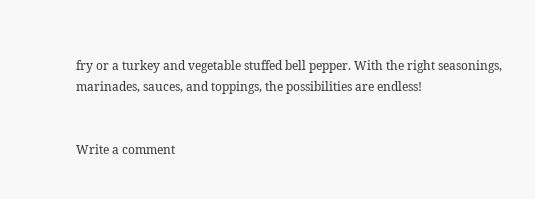fry or a turkey and vegetable stuffed bell pepper. With the right seasonings, marinades, sauces, and toppings, the possibilities are endless!


Write a comment